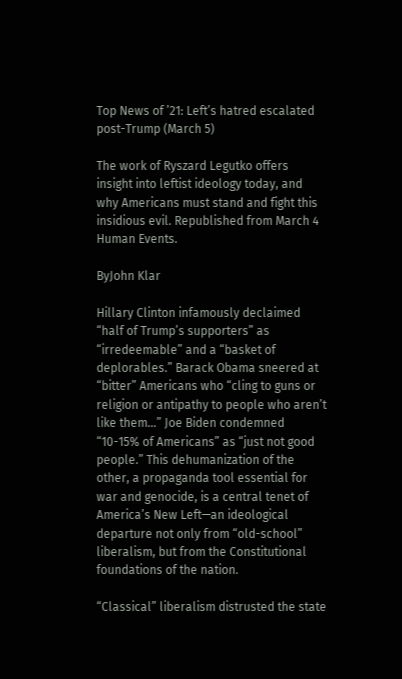Top News of ’21: Left’s hatred escalated post-Trump (March 5)

The work of Ryszard Legutko offers insight into leftist ideology today, and why Americans must stand and fight this insidious evil. Republished from March 4 Human Events.

ByJohn Klar

Hillary Clinton infamously declaimed “half of Trump’s supporters” as “irredeemable” and a “basket of deplorables.” Barack Obama sneered at “bitter” Americans who “cling to guns or religion or antipathy to people who aren’t like them…” Joe Biden condemned “10-15% of Americans” as “just not good people.” This dehumanization of the other, a propaganda tool essential for war and genocide, is a central tenet of America’s New Left—an ideological departure not only from “old-school” liberalism, but from the Constitutional foundations of the nation.

“Classical” liberalism distrusted the state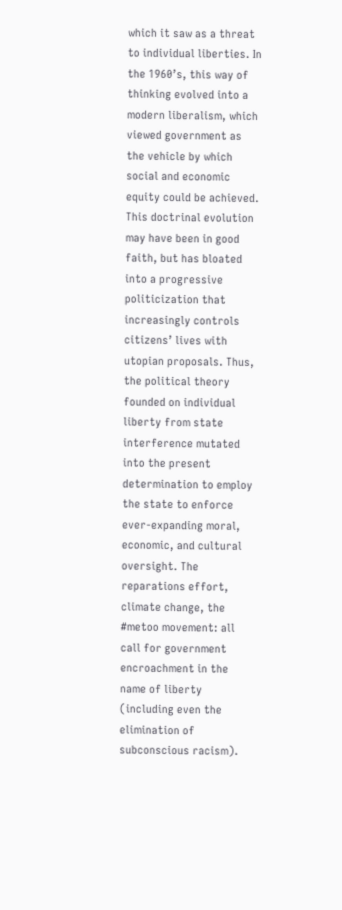which it saw as a threat to individual liberties. In the 1960’s, this way of thinking evolved into a modern liberalism, which viewed government as the vehicle by which social and economic equity could be achieved. This doctrinal evolution may have been in good faith, but has bloated into a progressive politicization that increasingly controls citizens’ lives with utopian proposals. Thus, the political theory founded on individual liberty from state interference mutated into the present determination to employ the state to enforce ever-expanding moral, economic, and cultural oversight. The reparations effort, climate change, the #metoo movement: all call for government encroachment in the name of liberty (including even the elimination of subconscious racism).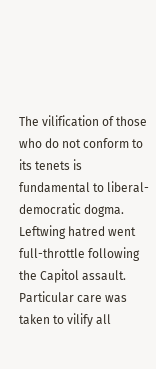The vilification of those who do not conform to its tenets is fundamental to liberal-democratic dogma. Leftwing hatred went full-throttle following the Capitol assault. Particular care was taken to vilify all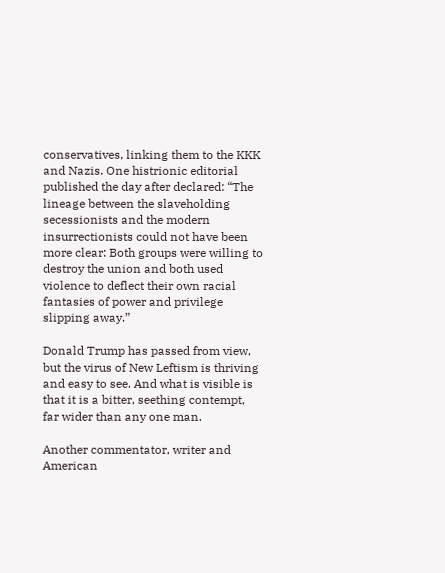conservatives, linking them to the KKK and Nazis. One histrionic editorial published the day after declared: “The lineage between the slaveholding secessionists and the modern insurrectionists could not have been more clear: Both groups were willing to destroy the union and both used violence to deflect their own racial fantasies of power and privilege slipping away.”

Donald Trump has passed from view, but the virus of New Leftism is thriving and easy to see. And what is visible is that it is a bitter, seething contempt, far wider than any one man.

Another commentator, writer and American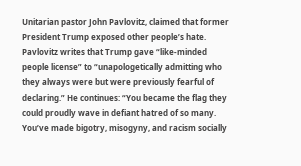Unitarian pastor John Pavlovitz, claimed that former President Trump exposed other people’s hate. Pavlovitz writes that Trump gave “like-minded people license” to “unapologetically admitting who they always were but were previously fearful of declaring.” He continues: “You became the flag they could proudly wave in defiant hatred of so many. You’ve made bigotry, misogyny, and racism socially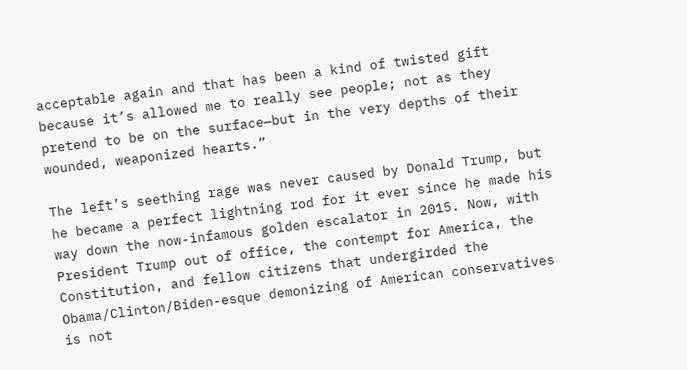acceptable again and that has been a kind of twisted gift because it’s allowed me to really see people; not as they pretend to be on the surface—but in the very depths of their wounded, weaponized hearts.”

The left’s seething rage was never caused by Donald Trump, but he became a perfect lightning rod for it ever since he made his way down the now-infamous golden escalator in 2015. Now, with President Trump out of office, the contempt for America, the Constitution, and fellow citizens that undergirded the Obama/Clinton/Biden-esque demonizing of American conservatives is not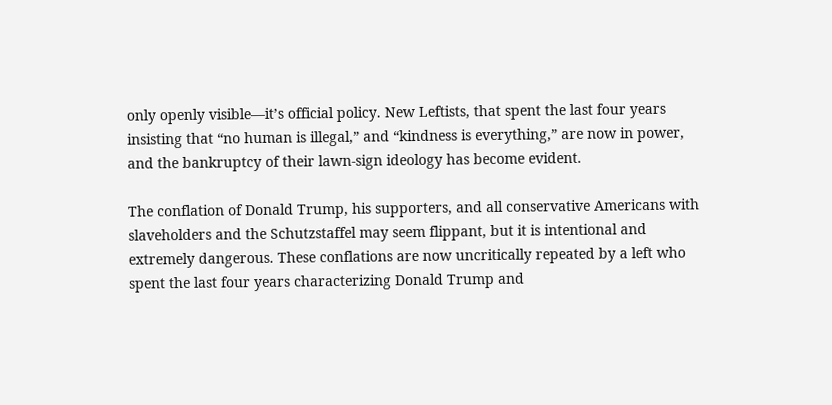only openly visible—it’s official policy. New Leftists, that spent the last four years insisting that “no human is illegal,” and “kindness is everything,” are now in power, and the bankruptcy of their lawn-sign ideology has become evident.

The conflation of Donald Trump, his supporters, and all conservative Americans with slaveholders and the Schutzstaffel may seem flippant, but it is intentional and extremely dangerous. These conflations are now uncritically repeated by a left who spent the last four years characterizing Donald Trump and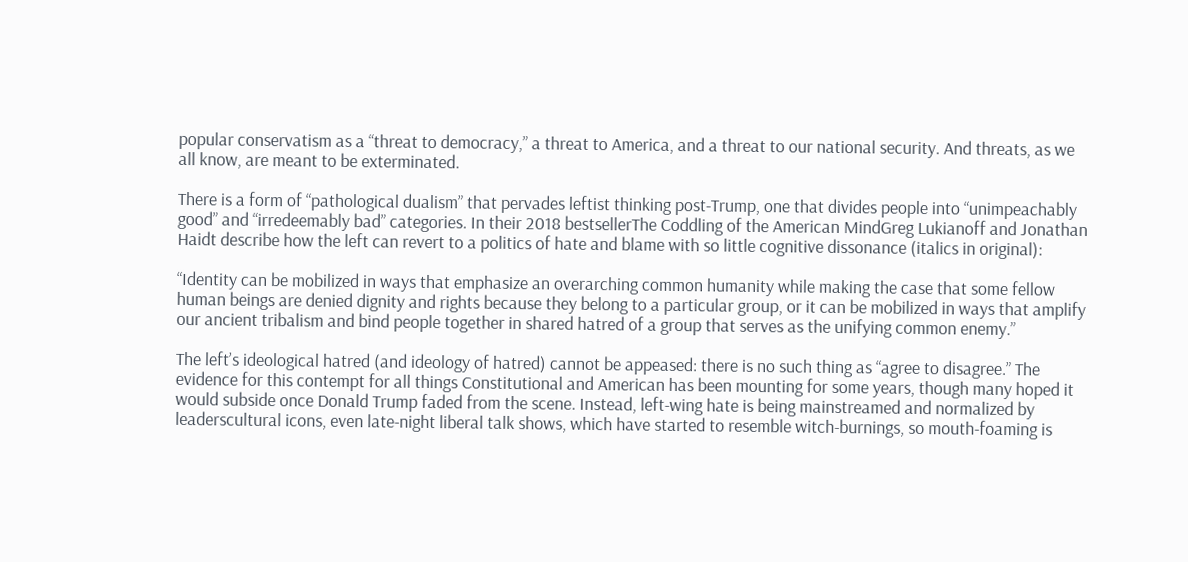popular conservatism as a “threat to democracy,” a threat to America, and a threat to our national security. And threats, as we all know, are meant to be exterminated.

There is a form of “pathological dualism” that pervades leftist thinking post-Trump, one that divides people into “unimpeachably good” and “irredeemably bad” categories. In their 2018 bestsellerThe Coddling of the American MindGreg Lukianoff and Jonathan Haidt describe how the left can revert to a politics of hate and blame with so little cognitive dissonance (italics in original):

“Identity can be mobilized in ways that emphasize an overarching common humanity while making the case that some fellow human beings are denied dignity and rights because they belong to a particular group, or it can be mobilized in ways that amplify our ancient tribalism and bind people together in shared hatred of a group that serves as the unifying common enemy.”

The left’s ideological hatred (and ideology of hatred) cannot be appeased: there is no such thing as “agree to disagree.” The evidence for this contempt for all things Constitutional and American has been mounting for some years, though many hoped it would subside once Donald Trump faded from the scene. Instead, left-wing hate is being mainstreamed and normalized by leaderscultural icons, even late-night liberal talk shows, which have started to resemble witch-burnings, so mouth-foaming is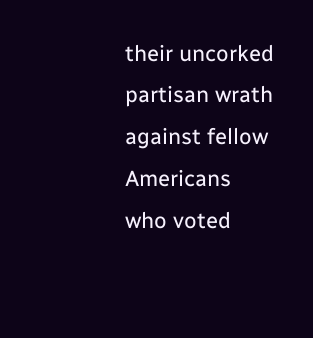their uncorked partisan wrath against fellow Americans who voted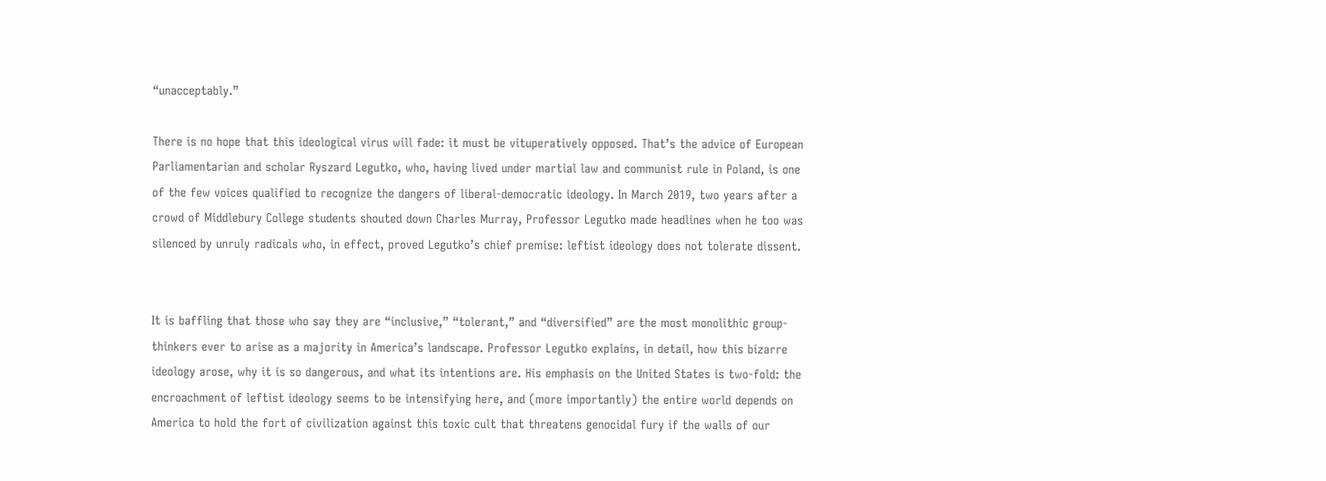“unacceptably.”

There is no hope that this ideological virus will fade: it must be vituperatively opposed. That’s the advice of European Parliamentarian and scholar Ryszard Legutko, who, having lived under martial law and communist rule in Poland, is one of the few voices qualified to recognize the dangers of liberal-democratic ideology. In March 2019, two years after a crowd of Middlebury College students shouted down Charles Murray, Professor Legutko made headlines when he too was silenced by unruly radicals who, in effect, proved Legutko’s chief premise: leftist ideology does not tolerate dissent.


It is baffling that those who say they are “inclusive,” “tolerant,” and “diversified” are the most monolithic group-thinkers ever to arise as a majority in America’s landscape. Professor Legutko explains, in detail, how this bizarre ideology arose, why it is so dangerous, and what its intentions are. His emphasis on the United States is two-fold: the encroachment of leftist ideology seems to be intensifying here, and (more importantly) the entire world depends on America to hold the fort of civilization against this toxic cult that threatens genocidal fury if the walls of our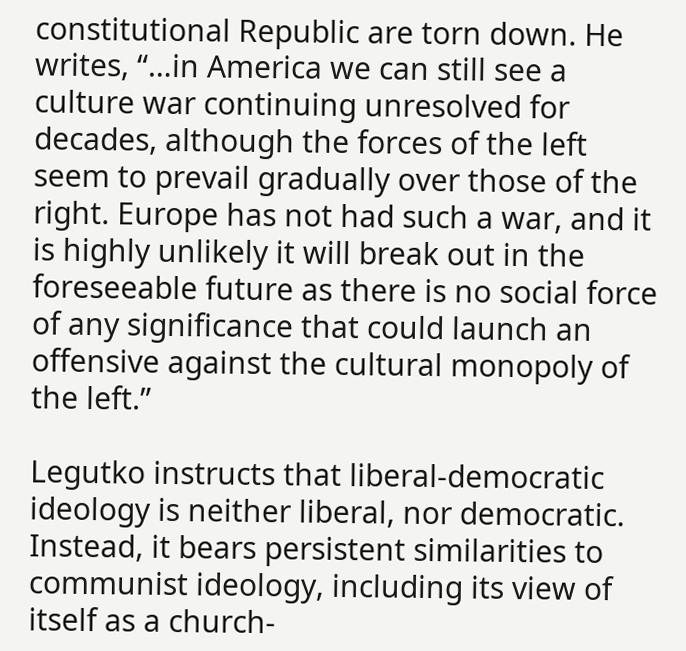constitutional Republic are torn down. He writes, “…in America we can still see a culture war continuing unresolved for decades, although the forces of the left seem to prevail gradually over those of the right. Europe has not had such a war, and it is highly unlikely it will break out in the foreseeable future as there is no social force of any significance that could launch an offensive against the cultural monopoly of the left.”

Legutko instructs that liberal-democratic ideology is neither liberal, nor democratic. Instead, it bears persistent similarities to communist ideology, including its view of itself as a church-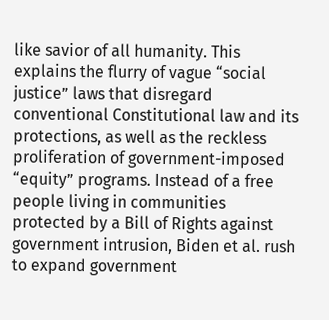like savior of all humanity. This explains the flurry of vague “social justice” laws that disregard conventional Constitutional law and its protections, as well as the reckless proliferation of government-imposed “equity” programs. Instead of a free people living in communities protected by a Bill of Rights against government intrusion, Biden et al. rush to expand government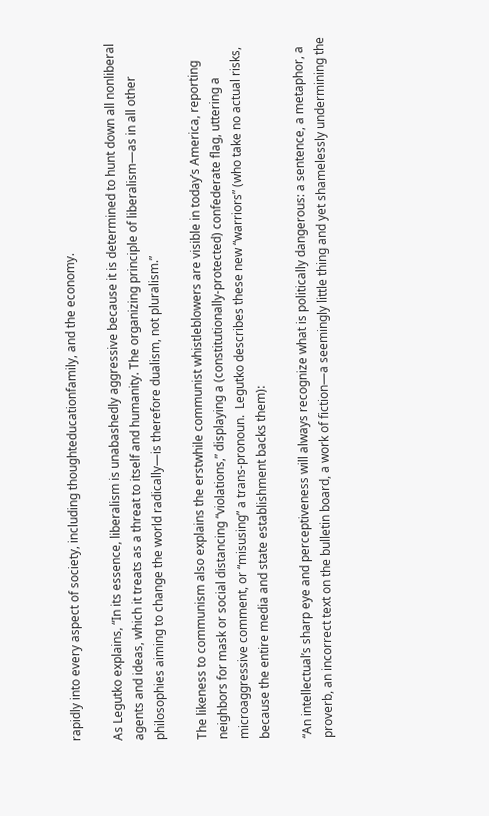rapidly into every aspect of society, including thoughteducationfamily, and the economy.

As Legutko explains, “In its essence, liberalism is unabashedly aggressive because it is determined to hunt down all nonliberal agents and ideas, which it treats as a threat to itself and humanity. The organizing principle of liberalism—as in all other philosophies aiming to change the world radically—is therefore dualism, not pluralism.”

The likeness to communism also explains the erstwhile communist whistleblowers are visible in today’s America, reporting neighbors for mask or social distancing “violations,” displaying a (constitutionally-protected) confederate flag, uttering a microaggressive comment, or “misusing” a trans-pronoun.  Legutko describes these new “warriors” (who take no actual risks, because the entire media and state establishment backs them):

“An intellectual’s sharp eye and perceptiveness will always recognize what is politically dangerous: a sentence, a metaphor, a proverb, an incorrect text on the bulletin board, a work of fiction—a seemingly little thing and yet shamelessly undermining the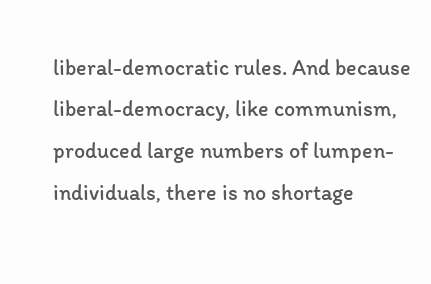liberal-democratic rules. And because liberal-democracy, like communism, produced large numbers of lumpen-individuals, there is no shortage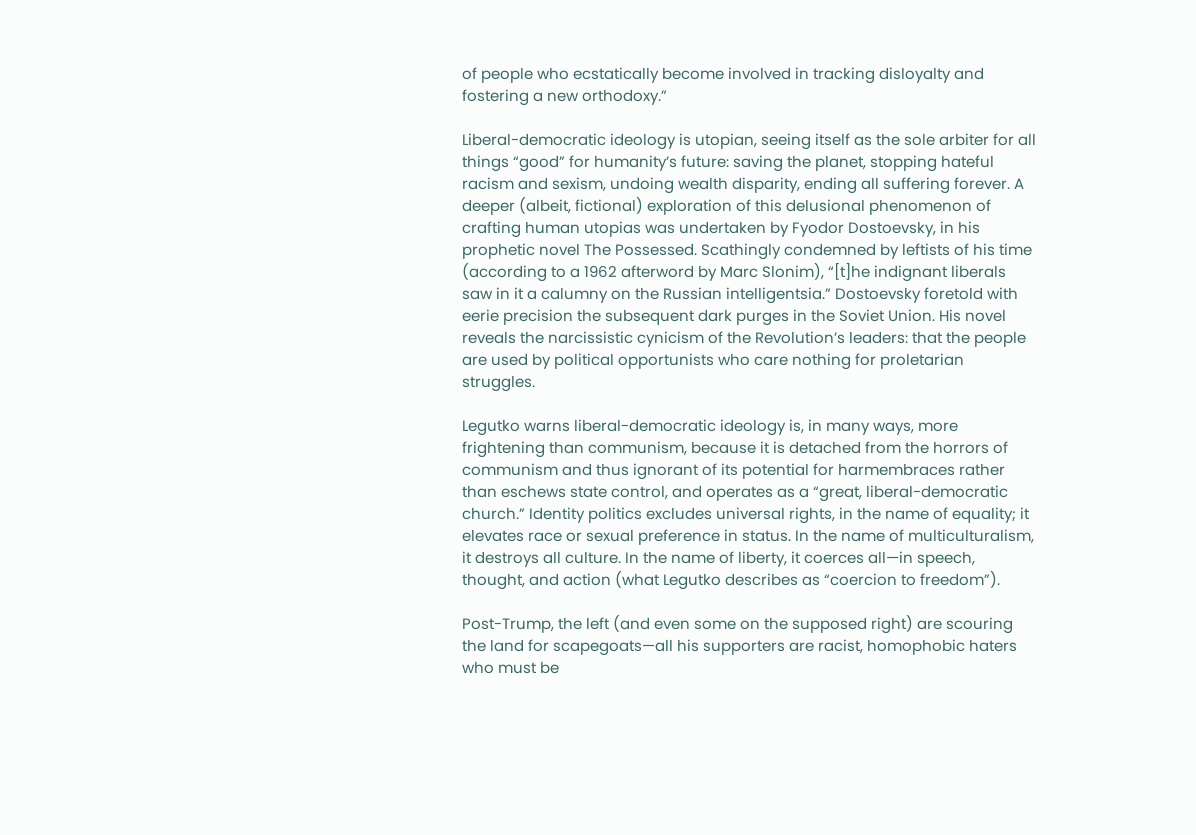of people who ecstatically become involved in tracking disloyalty and fostering a new orthodoxy.”

Liberal-democratic ideology is utopian, seeing itself as the sole arbiter for all things “good” for humanity’s future: saving the planet, stopping hateful racism and sexism, undoing wealth disparity, ending all suffering forever. A deeper (albeit, fictional) exploration of this delusional phenomenon of crafting human utopias was undertaken by Fyodor Dostoevsky, in his prophetic novel The Possessed. Scathingly condemned by leftists of his time (according to a 1962 afterword by Marc Slonim), “[t]he indignant liberals saw in it a calumny on the Russian intelligentsia.” Dostoevsky foretold with eerie precision the subsequent dark purges in the Soviet Union. His novel reveals the narcissistic cynicism of the Revolution’s leaders: that the people are used by political opportunists who care nothing for proletarian struggles.

Legutko warns liberal-democratic ideology is, in many ways, more frightening than communism, because it is detached from the horrors of communism and thus ignorant of its potential for harmembraces rather than eschews state control, and operates as a “great, liberal-democratic church.” Identity politics excludes universal rights, in the name of equality; it elevates race or sexual preference in status. In the name of multiculturalism, it destroys all culture. In the name of liberty, it coerces all—in speech, thought, and action (what Legutko describes as “coercion to freedom”).

Post-Trump, the left (and even some on the supposed right) are scouring the land for scapegoats—all his supporters are racist, homophobic haters who must be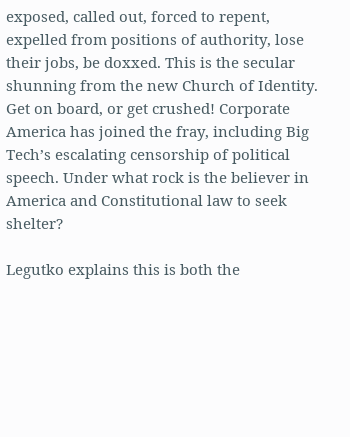exposed, called out, forced to repent, expelled from positions of authority, lose their jobs, be doxxed. This is the secular shunning from the new Church of Identity. Get on board, or get crushed! Corporate America has joined the fray, including Big Tech’s escalating censorship of political speech. Under what rock is the believer in America and Constitutional law to seek shelter?

Legutko explains this is both the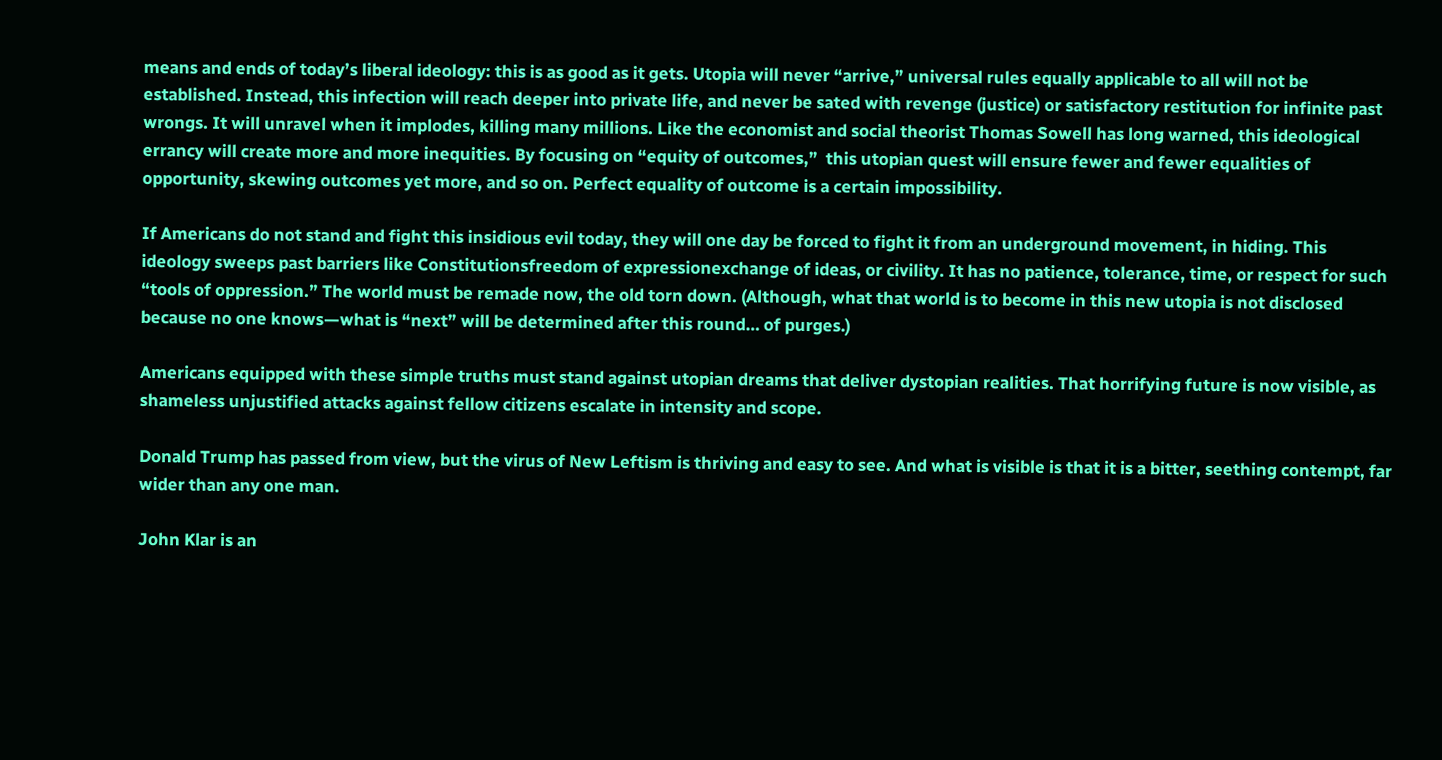means and ends of today’s liberal ideology: this is as good as it gets. Utopia will never “arrive,” universal rules equally applicable to all will not be established. Instead, this infection will reach deeper into private life, and never be sated with revenge (justice) or satisfactory restitution for infinite past wrongs. It will unravel when it implodes, killing many millions. Like the economist and social theorist Thomas Sowell has long warned, this ideological errancy will create more and more inequities. By focusing on “equity of outcomes,”  this utopian quest will ensure fewer and fewer equalities of opportunity, skewing outcomes yet more, and so on. Perfect equality of outcome is a certain impossibility.

If Americans do not stand and fight this insidious evil today, they will one day be forced to fight it from an underground movement, in hiding. This ideology sweeps past barriers like Constitutionsfreedom of expressionexchange of ideas, or civility. It has no patience, tolerance, time, or respect for such “tools of oppression.” The world must be remade now, the old torn down. (Although, what that world is to become in this new utopia is not disclosed because no one knows—what is “next” will be determined after this round… of purges.)

Americans equipped with these simple truths must stand against utopian dreams that deliver dystopian realities. That horrifying future is now visible, as shameless unjustified attacks against fellow citizens escalate in intensity and scope.

Donald Trump has passed from view, but the virus of New Leftism is thriving and easy to see. And what is visible is that it is a bitter, seething contempt, far wider than any one man.

John Klar is an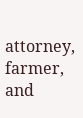attorney, farmer, and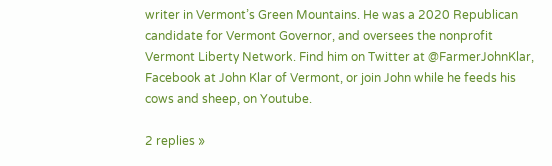writer in Vermont’s Green Mountains. He was a 2020 Republican candidate for Vermont Governor, and oversees the nonprofit Vermont Liberty Network. Find him on Twitter at @FarmerJohnKlar, Facebook at John Klar of Vermont, or join John while he feeds his cows and sheep, on Youtube.

2 replies »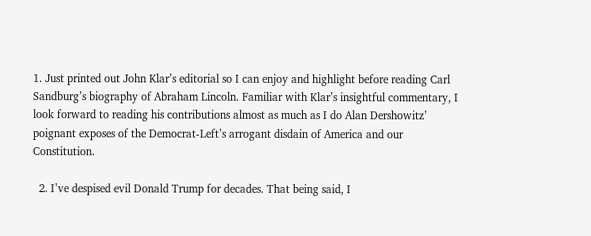1. Just printed out John Klar’s editorial so I can enjoy and highlight before reading Carl Sandburg’s biography of Abraham Lincoln. Familiar with Klar’s insightful commentary, I look forward to reading his contributions almost as much as I do Alan Dershowitz’ poignant exposes of the Democrat-Left’s arrogant disdain of America and our Constitution.

  2. I’ve despised evil Donald Trump for decades. That being said, I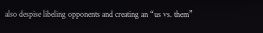also despise libeling opponents and creating an “us vs. them”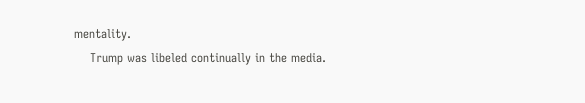mentality.
    Trump was libeled continually in the media.